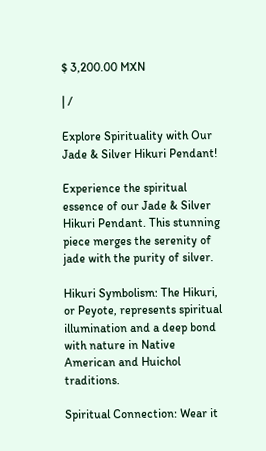$ 3,200.00 MXN

| /

Explore Spirituality with Our Jade & Silver Hikuri Pendant!

Experience the spiritual essence of our Jade & Silver Hikuri Pendant. This stunning piece merges the serenity of jade with the purity of silver.

Hikuri Symbolism: The Hikuri, or Peyote, represents spiritual illumination and a deep bond with nature in Native American and Huichol traditions.

Spiritual Connection: Wear it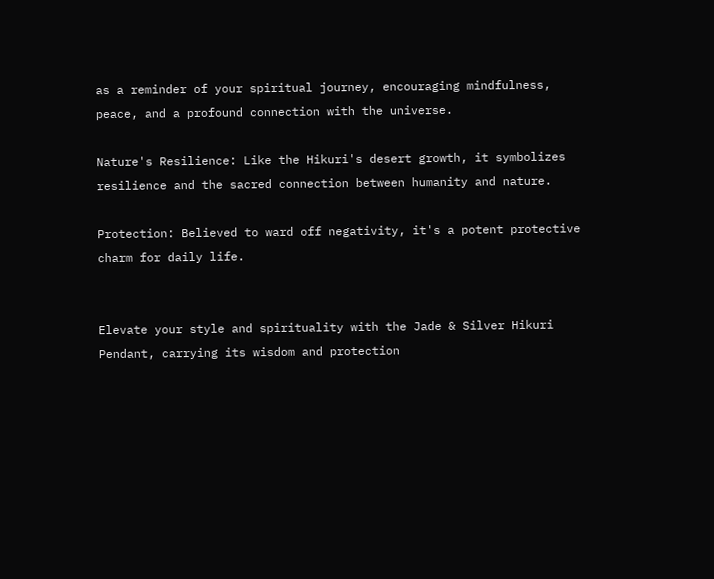as a reminder of your spiritual journey, encouraging mindfulness, peace, and a profound connection with the universe.

Nature's Resilience: Like the Hikuri's desert growth, it symbolizes resilience and the sacred connection between humanity and nature.

Protection: Believed to ward off negativity, it's a potent protective charm for daily life.


Elevate your style and spirituality with the Jade & Silver Hikuri Pendant, carrying its wisdom and protection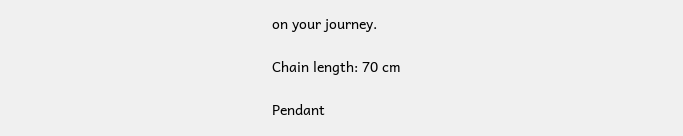on your journey.

Chain length: 70 cm

Pendant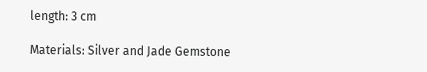length: 3 cm

Materials: Silver and Jade Gemstone